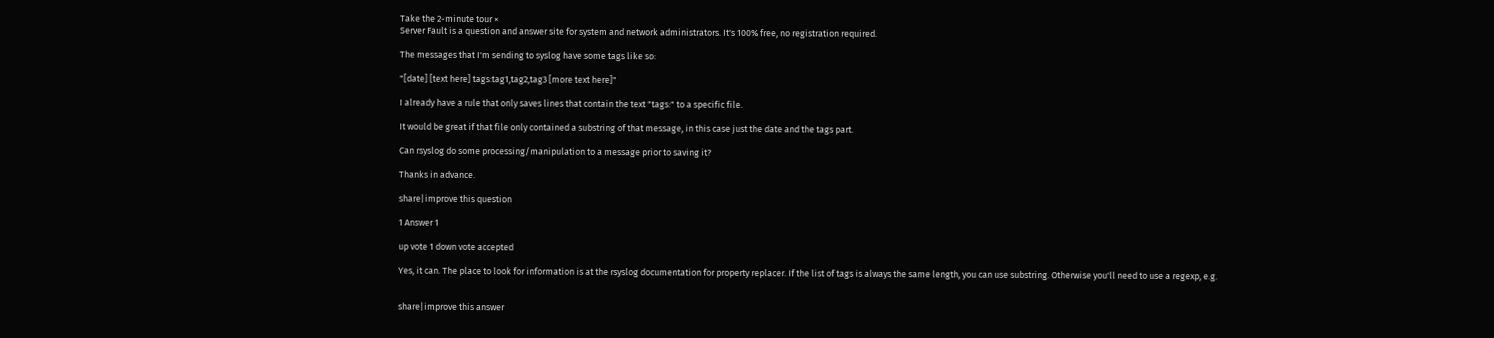Take the 2-minute tour ×
Server Fault is a question and answer site for system and network administrators. It's 100% free, no registration required.

The messages that I'm sending to syslog have some tags like so:

"[date] [text here] tags:tag1,tag2,tag3 [more text here]"

I already have a rule that only saves lines that contain the text "tags:" to a specific file.

It would be great if that file only contained a substring of that message, in this case just the date and the tags part.

Can rsyslog do some processing/manipulation to a message prior to saving it?

Thanks in advance.

share|improve this question

1 Answer 1

up vote 1 down vote accepted

Yes, it can. The place to look for information is at the rsyslog documentation for property replacer. If the list of tags is always the same length, you can use substring. Otherwise you'll need to use a regexp, e.g.


share|improve this answer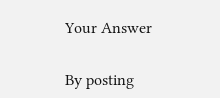Your Answer


By posting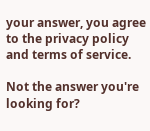your answer, you agree to the privacy policy and terms of service.

Not the answer you're looking for?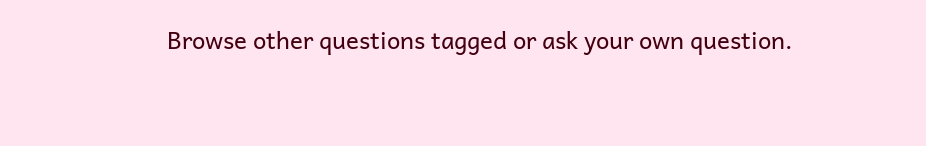Browse other questions tagged or ask your own question.